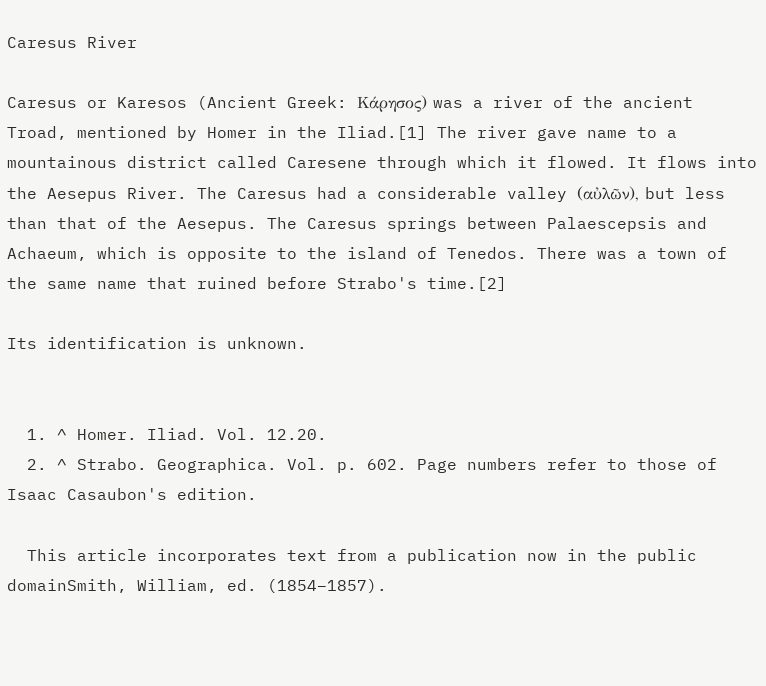Caresus River

Caresus or Karesos (Ancient Greek: Κάρησος) was a river of the ancient Troad, mentioned by Homer in the Iliad.[1] The river gave name to a mountainous district called Caresene through which it flowed. It flows into the Aesepus River. The Caresus had a considerable valley (αὐλῶν), but less than that of the Aesepus. The Caresus springs between Palaescepsis and Achaeum, which is opposite to the island of Tenedos. There was a town of the same name that ruined before Strabo's time.[2]

Its identification is unknown.


  1. ^ Homer. Iliad. Vol. 12.20.
  2. ^ Strabo. Geographica. Vol. p. 602. Page numbers refer to those of Isaac Casaubon's edition.

  This article incorporates text from a publication now in the public domainSmith, William, ed. (1854–1857).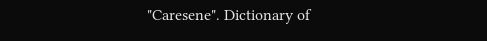"Caresene". Dictionary of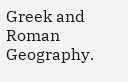Greek and Roman Geography.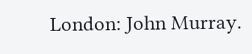London: John Murray.